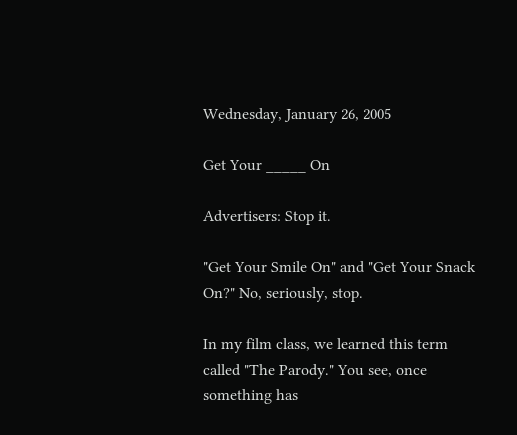Wednesday, January 26, 2005

Get Your _____ On

Advertisers: Stop it.

"Get Your Smile On" and "Get Your Snack On?" No, seriously, stop.

In my film class, we learned this term called "The Parody." You see, once something has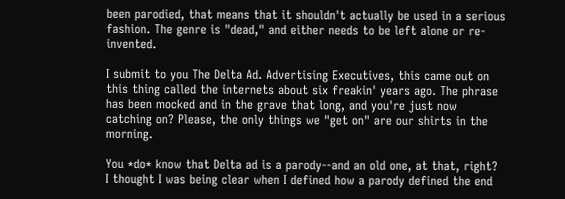been parodied, that means that it shouldn't actually be used in a serious fashion. The genre is "dead," and either needs to be left alone or re-invented.

I submit to you The Delta Ad. Advertising Executives, this came out on this thing called the internets about six freakin' years ago. The phrase has been mocked and in the grave that long, and you're just now catching on? Please, the only things we "get on" are our shirts in the morning.

You *do* know that Delta ad is a parody--and an old one, at that, right?
I thought I was being clear when I defined how a parody defined the end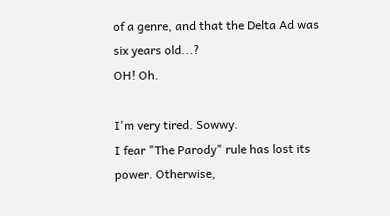of a genre, and that the Delta Ad was six years old...?
OH! Oh.

I'm very tired. Sowwy.
I fear "The Parody" rule has lost its power. Otherwise,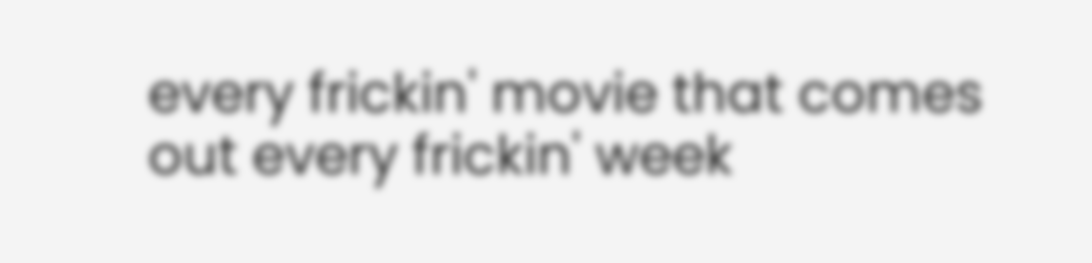every frickin' movie that comes out every frickin' week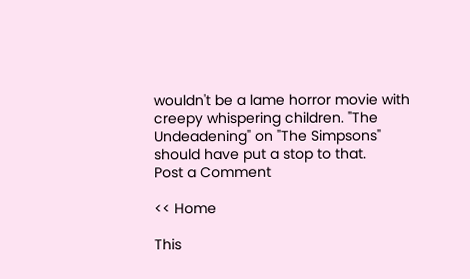wouldn't be a lame horror movie with creepy whispering children. "The Undeadening" on "The Simpsons" should have put a stop to that.
Post a Comment

<< Home

This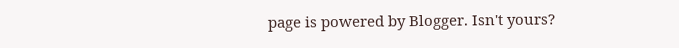page is powered by Blogger. Isn't yours?